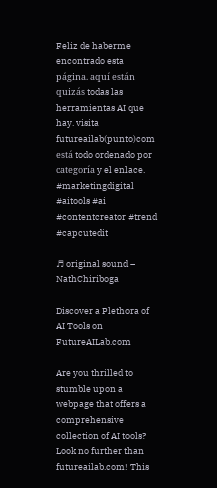Feliz de haberme encontrado esta página. aquí están quizás todas las herramientas AI que hay. visita futureailab(punto)com está todo ordenado por categoría y el enlace. #marketingdigital #aitools #ai #contentcreator #trend #capcutedit

♬ original sound – NathChiriboga

Discover a Plethora of AI Tools on FutureAILab.com

Are you thrilled to stumble upon a webpage that offers a comprehensive collection of AI tools? Look no further than futureailab.com! This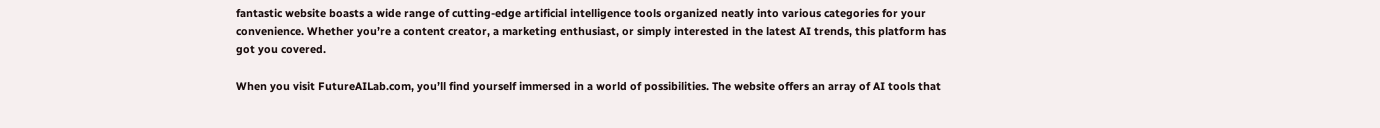fantastic website boasts a wide range of cutting-edge artificial intelligence tools organized neatly into various categories for your convenience. Whether you’re a content creator, a marketing enthusiast, or simply interested in the latest AI trends, this platform has got you covered.

When you visit FutureAILab.com, you’ll find yourself immersed in a world of possibilities. The website offers an array of AI tools that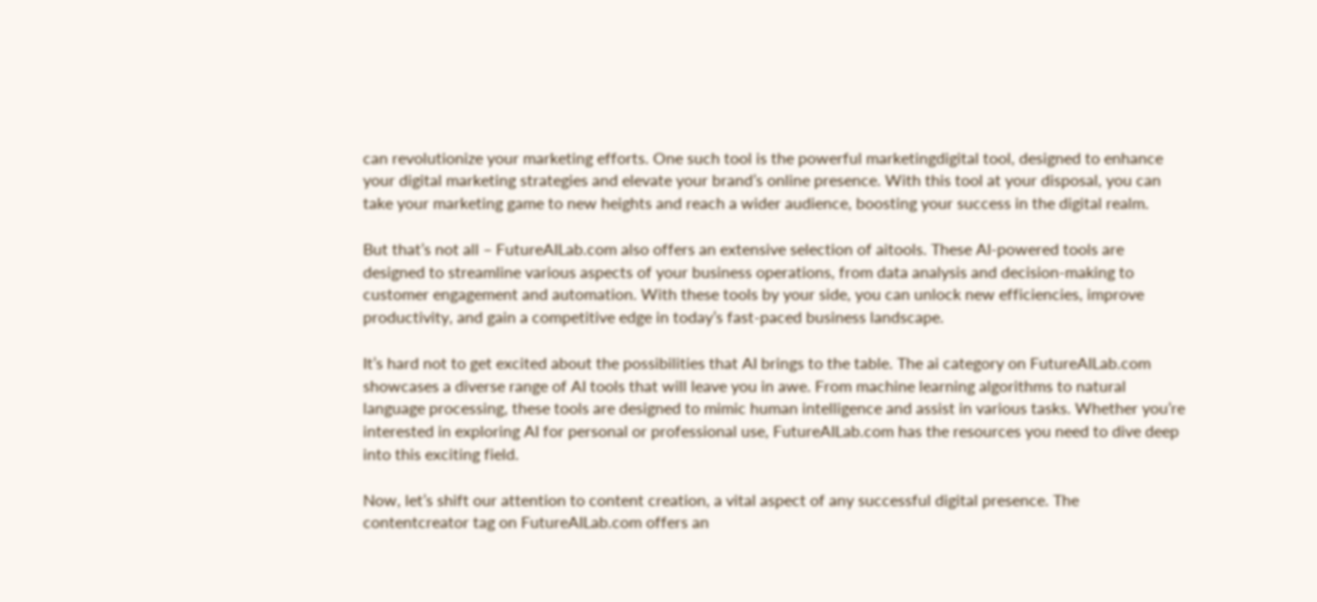can revolutionize your marketing efforts. One such tool is the powerful marketingdigital tool, designed to enhance your digital marketing strategies and elevate your brand’s online presence. With this tool at your disposal, you can take your marketing game to new heights and reach a wider audience, boosting your success in the digital realm.

But that’s not all – FutureAILab.com also offers an extensive selection of aitools. These AI-powered tools are designed to streamline various aspects of your business operations, from data analysis and decision-making to customer engagement and automation. With these tools by your side, you can unlock new efficiencies, improve productivity, and gain a competitive edge in today’s fast-paced business landscape.

It’s hard not to get excited about the possibilities that AI brings to the table. The ai category on FutureAILab.com showcases a diverse range of AI tools that will leave you in awe. From machine learning algorithms to natural language processing, these tools are designed to mimic human intelligence and assist in various tasks. Whether you’re interested in exploring AI for personal or professional use, FutureAILab.com has the resources you need to dive deep into this exciting field.

Now, let’s shift our attention to content creation, a vital aspect of any successful digital presence. The contentcreator tag on FutureAILab.com offers an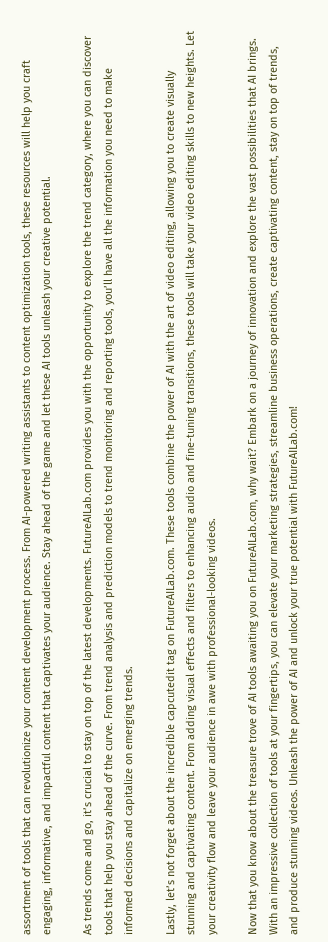assortment of tools that can revolutionize your content development process. From AI-powered writing assistants to content optimization tools, these resources will help you craft engaging, informative, and impactful content that captivates your audience. Stay ahead of the game and let these AI tools unleash your creative potential.

As trends come and go, it’s crucial to stay on top of the latest developments. FutureAILab.com provides you with the opportunity to explore the trend category, where you can discover tools that help you stay ahead of the curve. From trend analysis and prediction models to trend monitoring and reporting tools, you’ll have all the information you need to make informed decisions and capitalize on emerging trends.

Lastly, let’s not forget about the incredible capcutedit tag on FutureAILab.com. These tools combine the power of AI with the art of video editing, allowing you to create visually stunning and captivating content. From adding visual effects and filters to enhancing audio and fine-tuning transitions, these tools will take your video editing skills to new heights. Let your creativity flow and leave your audience in awe with professional-looking videos.

Now that you know about the treasure trove of AI tools awaiting you on FutureAILab.com, why wait? Embark on a journey of innovation and explore the vast possibilities that AI brings. With an impressive collection of tools at your fingertips, you can elevate your marketing strategies, streamline business operations, create captivating content, stay on top of trends, and produce stunning videos. Unleash the power of AI and unlock your true potential with FutureAILab.com!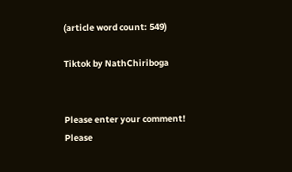(article word count: 549)

Tiktok by NathChiriboga


Please enter your comment!
Please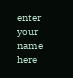enter your name here